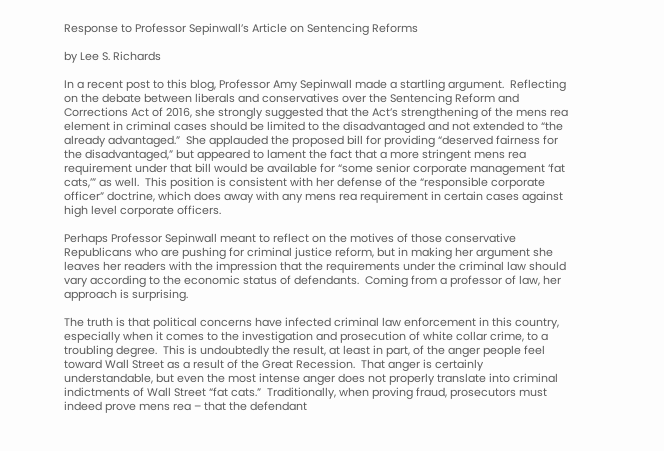Response to Professor Sepinwall’s Article on Sentencing Reforms

by Lee S. Richards

In a recent post to this blog, Professor Amy Sepinwall made a startling argument.  Reflecting on the debate between liberals and conservatives over the Sentencing Reform and Corrections Act of 2016, she strongly suggested that the Act’s strengthening of the mens rea element in criminal cases should be limited to the disadvantaged and not extended to “the already advantaged.”  She applauded the proposed bill for providing “deserved fairness for the disadvantaged,” but appeared to lament the fact that a more stringent mens rea requirement under that bill would be available for “some senior corporate management ‘fat cats,’” as well.  This position is consistent with her defense of the “responsible corporate officer” doctrine, which does away with any mens rea requirement in certain cases against high level corporate officers.

Perhaps Professor Sepinwall meant to reflect on the motives of those conservative Republicans who are pushing for criminal justice reform, but in making her argument she leaves her readers with the impression that the requirements under the criminal law should vary according to the economic status of defendants.  Coming from a professor of law, her approach is surprising.

The truth is that political concerns have infected criminal law enforcement in this country, especially when it comes to the investigation and prosecution of white collar crime, to a troubling degree.  This is undoubtedly the result, at least in part, of the anger people feel toward Wall Street as a result of the Great Recession.  That anger is certainly understandable, but even the most intense anger does not properly translate into criminal indictments of Wall Street “fat cats.”  Traditionally, when proving fraud, prosecutors must indeed prove mens rea – that the defendant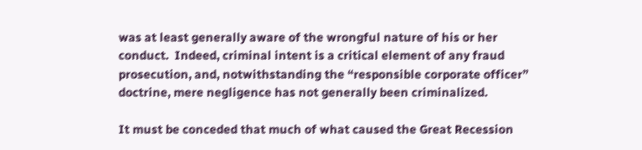was at least generally aware of the wrongful nature of his or her conduct.  Indeed, criminal intent is a critical element of any fraud prosecution, and, notwithstanding the “responsible corporate officer” doctrine, mere negligence has not generally been criminalized.

It must be conceded that much of what caused the Great Recession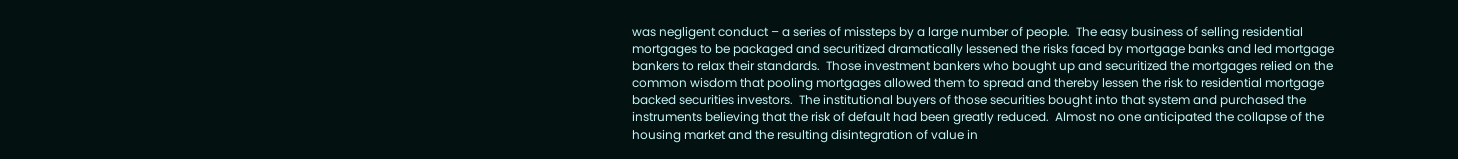was negligent conduct – a series of missteps by a large number of people.  The easy business of selling residential mortgages to be packaged and securitized dramatically lessened the risks faced by mortgage banks and led mortgage bankers to relax their standards.  Those investment bankers who bought up and securitized the mortgages relied on the common wisdom that pooling mortgages allowed them to spread and thereby lessen the risk to residential mortgage backed securities investors.  The institutional buyers of those securities bought into that system and purchased the instruments believing that the risk of default had been greatly reduced.  Almost no one anticipated the collapse of the housing market and the resulting disintegration of value in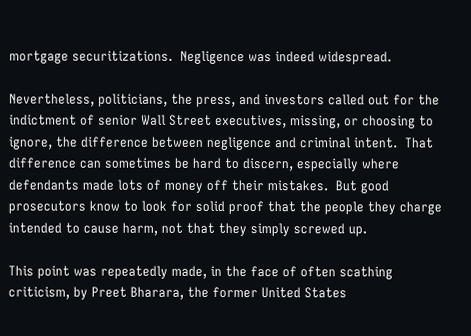mortgage securitizations.  Negligence was indeed widespread.

Nevertheless, politicians, the press, and investors called out for the indictment of senior Wall Street executives, missing, or choosing to ignore, the difference between negligence and criminal intent.  That difference can sometimes be hard to discern, especially where defendants made lots of money off their mistakes.  But good prosecutors know to look for solid proof that the people they charge intended to cause harm, not that they simply screwed up.

This point was repeatedly made, in the face of often scathing criticism, by Preet Bharara, the former United States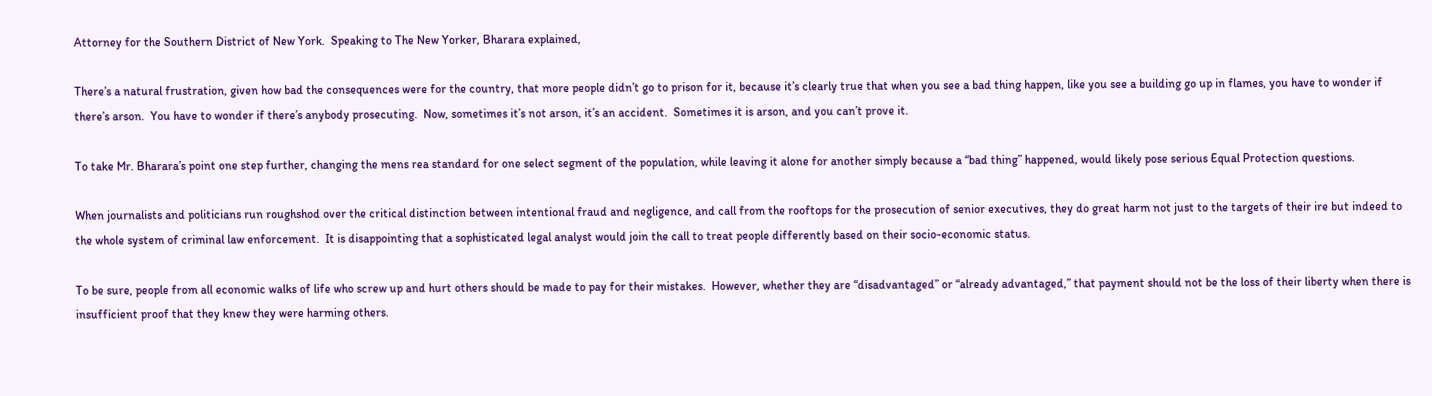Attorney for the Southern District of New York.  Speaking to The New Yorker, Bharara explained,

There’s a natural frustration, given how bad the consequences were for the country, that more people didn’t go to prison for it, because it’s clearly true that when you see a bad thing happen, like you see a building go up in flames, you have to wonder if there’s arson.  You have to wonder if there’s anybody prosecuting.  Now, sometimes it’s not arson, it’s an accident.  Sometimes it is arson, and you can’t prove it.

To take Mr. Bharara’s point one step further, changing the mens rea standard for one select segment of the population, while leaving it alone for another simply because a “bad thing” happened, would likely pose serious Equal Protection questions.

When journalists and politicians run roughshod over the critical distinction between intentional fraud and negligence, and call from the rooftops for the prosecution of senior executives, they do great harm not just to the targets of their ire but indeed to the whole system of criminal law enforcement.  It is disappointing that a sophisticated legal analyst would join the call to treat people differently based on their socio-economic status.

To be sure, people from all economic walks of life who screw up and hurt others should be made to pay for their mistakes.  However, whether they are “disadvantaged” or “already advantaged,” that payment should not be the loss of their liberty when there is insufficient proof that they knew they were harming others.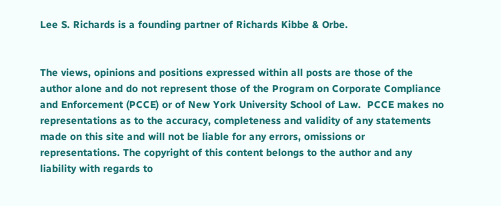Lee S. Richards is a founding partner of Richards Kibbe & Orbe.


The views, opinions and positions expressed within all posts are those of the author alone and do not represent those of the Program on Corporate Compliance and Enforcement (PCCE) or of New York University School of Law.  PCCE makes no representations as to the accuracy, completeness and validity of any statements made on this site and will not be liable for any errors, omissions or representations. The copyright of this content belongs to the author and any liability with regards to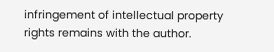infringement of intellectual property rights remains with the author.